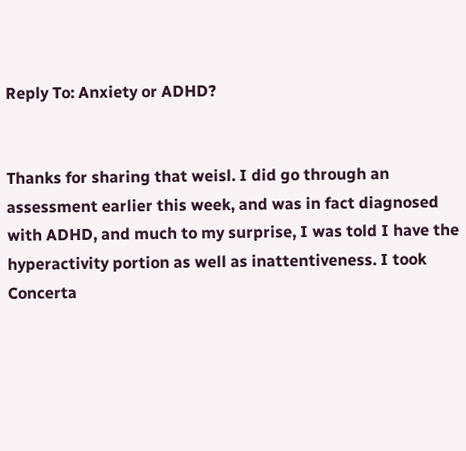Reply To: Anxiety or ADHD?


Thanks for sharing that weisl. I did go through an assessment earlier this week, and was in fact diagnosed with ADHD, and much to my surprise, I was told I have the hyperactivity portion as well as inattentiveness. I took Concerta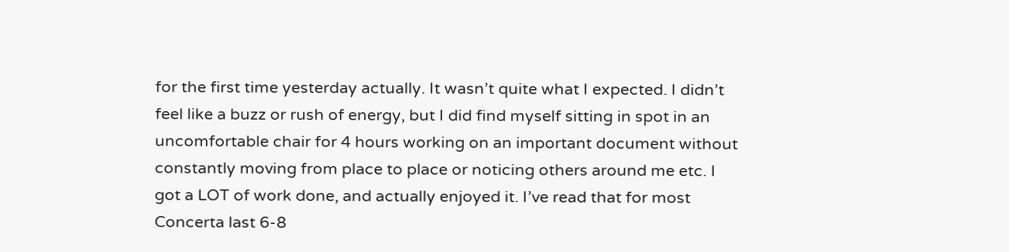for the first time yesterday actually. It wasn’t quite what I expected. I didn’t feel like a buzz or rush of energy, but I did find myself sitting in spot in an uncomfortable chair for 4 hours working on an important document without constantly moving from place to place or noticing others around me etc. I got a LOT of work done, and actually enjoyed it. I’ve read that for most Concerta last 6-8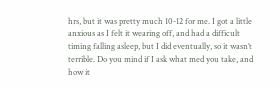hrs, but it was pretty much 10-12 for me. I got a little anxious as I felt it wearing off, and had a difficult timing falling asleep, but I did eventually, so it wasn’t terrible. Do you mind if I ask what med you take, and how it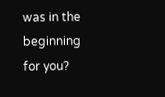was in the beginning for you?